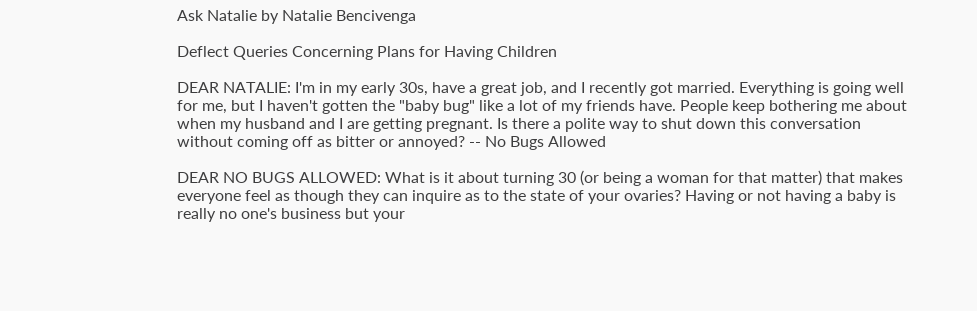Ask Natalie by Natalie Bencivenga

Deflect Queries Concerning Plans for Having Children

DEAR NATALIE: I'm in my early 30s, have a great job, and I recently got married. Everything is going well for me, but I haven't gotten the "baby bug" like a lot of my friends have. People keep bothering me about when my husband and I are getting pregnant. Is there a polite way to shut down this conversation without coming off as bitter or annoyed? -- No Bugs Allowed

DEAR NO BUGS ALLOWED: What is it about turning 30 (or being a woman for that matter) that makes everyone feel as though they can inquire as to the state of your ovaries? Having or not having a baby is really no one's business but your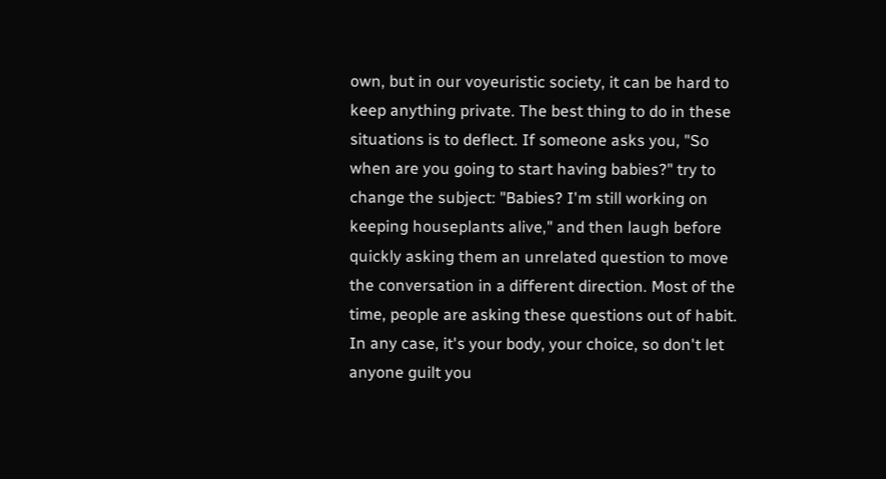own, but in our voyeuristic society, it can be hard to keep anything private. The best thing to do in these situations is to deflect. If someone asks you, "So when are you going to start having babies?" try to change the subject: "Babies? I'm still working on keeping houseplants alive," and then laugh before quickly asking them an unrelated question to move the conversation in a different direction. Most of the time, people are asking these questions out of habit. In any case, it's your body, your choice, so don't let anyone guilt you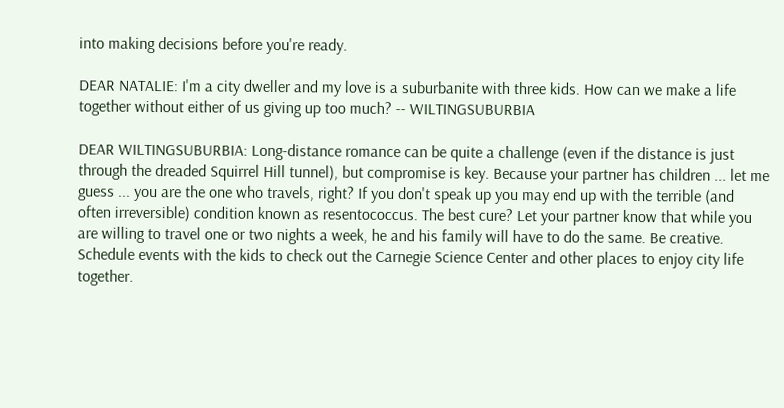into making decisions before you're ready.

DEAR NATALIE: I'm a city dweller and my love is a suburbanite with three kids. How can we make a life together without either of us giving up too much? -- WILTINGSUBURBIA

DEAR WILTINGSUBURBIA: Long-distance romance can be quite a challenge (even if the distance is just through the dreaded Squirrel Hill tunnel), but compromise is key. Because your partner has children ... let me guess ... you are the one who travels, right? If you don't speak up you may end up with the terrible (and often irreversible) condition known as resentococcus. The best cure? Let your partner know that while you are willing to travel one or two nights a week, he and his family will have to do the same. Be creative. Schedule events with the kids to check out the Carnegie Science Center and other places to enjoy city life together.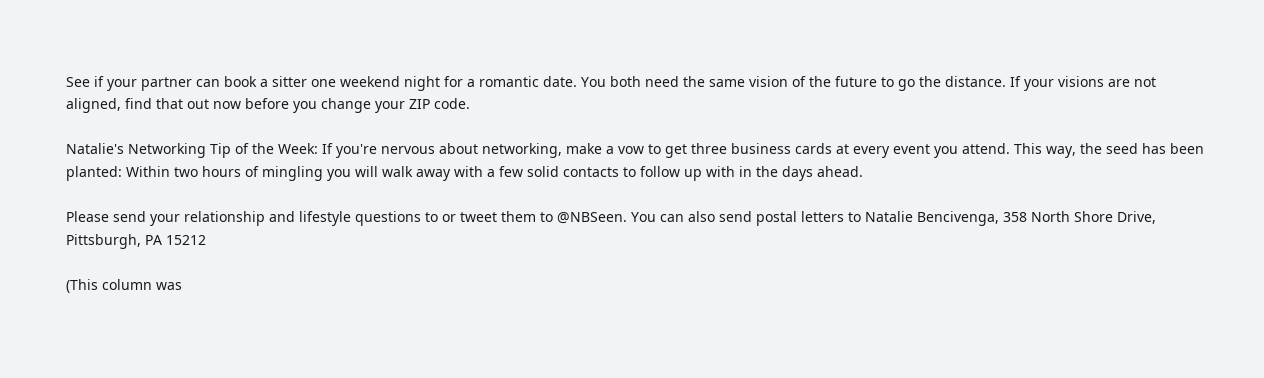See if your partner can book a sitter one weekend night for a romantic date. You both need the same vision of the future to go the distance. If your visions are not aligned, find that out now before you change your ZIP code.

Natalie's Networking Tip of the Week: If you're nervous about networking, make a vow to get three business cards at every event you attend. This way, the seed has been planted: Within two hours of mingling you will walk away with a few solid contacts to follow up with in the days ahead.

Please send your relationship and lifestyle questions to or tweet them to @NBSeen. You can also send postal letters to Natalie Bencivenga, 358 North Shore Drive, Pittsburgh, PA 15212

(This column was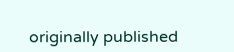originally published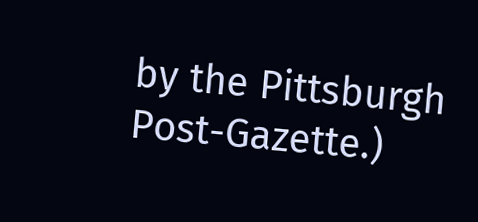by the Pittsburgh Post-Gazette.)